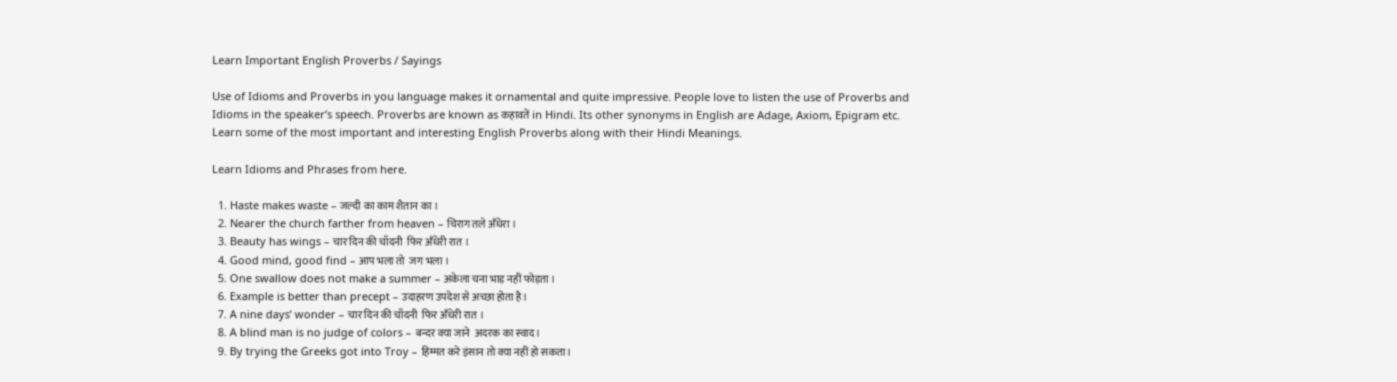Learn Important English Proverbs / Sayings

Use of Idioms and Proverbs in you language makes it ornamental and quite impressive. People love to listen the use of Proverbs and Idioms in the speaker’s speech. Proverbs are known as कहावतें in Hindi. Its other synonyms in English are Adage, Axiom, Epigram etc. Learn some of the most important and interesting English Proverbs along with their Hindi Meanings.

Learn Idioms and Phrases from here.

  1. Haste makes waste – जल्दी का काम शैतान का ।
  2. Nearer the church farther from heaven – चिराग तले अँधेरा ।
  3. Beauty has wings – चार दिन की चाँदनी  फिर अँधेरी रात ।
  4. Good mind, good find – आप भला तो  जग भला ।
  5. One swallow does not make a summer – अकेला चना भाड़ नहीं फोड़ता ।
  6. Example is better than precept – उदाहरण उपदेश से अच्छा होता है।
  7. A nine days’ wonder – चार दिन की चाँदनी  फिर अँधेरी रात ।
  8. A blind man is no judge of colors – बन्दर क्या जाने  अदरक का स्वाद।
  9. By trying the Greeks got into Troy – हिम्मत करे इंसान तो क्या नहीं हो सकता।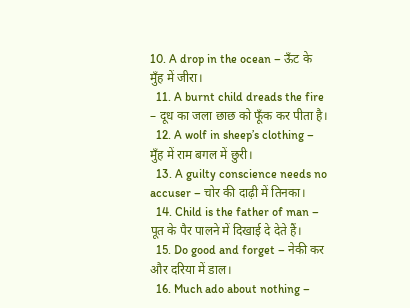10. A drop in the ocean – ऊँट के  मुँह में जीरा।
  11. A burnt child dreads the fire – दूध का जला छाछ को फूँक कर पीता है।
  12. A wolf in sheep’s clothing – मुँह में राम बगल में छुरी।
  13. A guilty conscience needs no accuser – चोर की दाढ़ी में तिनका।
  14. Child is the father of man – पूत के पैर पालने में दिखाई दे देते हैं।
  15. Do good and forget – नेकी कर और दरिया में डाल।
  16. Much ado about nothing –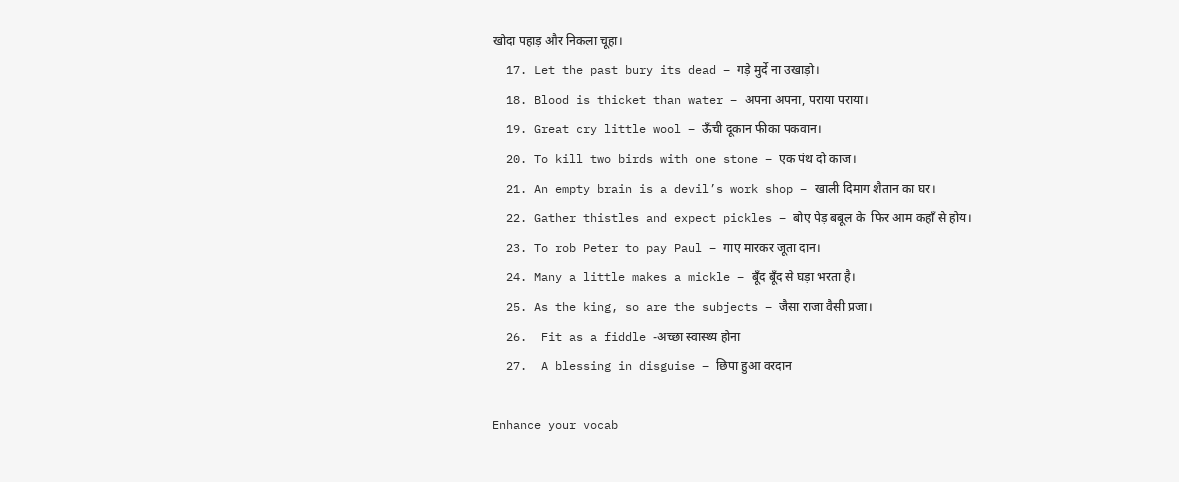खोदा पहाड़ और निकला चूहा।
  17. Let the past bury its dead – गड़े मुर्दे ना उखाड़ो।
  18. Blood is thicket than water – अपना अपना, पराया पराया।
  19. Great cry little wool – ऊँची दूकान फीका पकवान।
  20. To kill two birds with one stone – एक पंथ दो काज।
  21. An empty brain is a devil’s work shop – खाली दिमाग शैतान का घर।
  22. Gather thistles and expect pickles – बोए पेड़ बबूल के  फिर आम कहाँ से होय।
  23. To rob Peter to pay Paul – गाए मारकर जूता दान।
  24. Many a little makes a mickle – बूँद बूँद से घड़ा भरता है।
  25. As the king, so are the subjects – जैसा राजा वैसी प्रजा।
  26.  Fit as a fiddle -अच्छा स्वास्थ्य होना
  27.  A blessing in disguise – छिपा हुआ वरदान

Enhance your vocab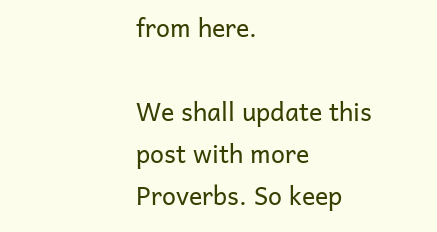from here.

We shall update this post with more Proverbs. So keep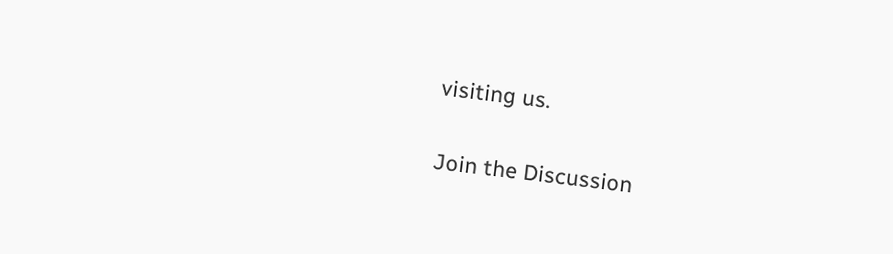visiting us.

Join the Discussion